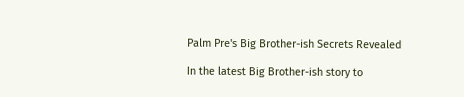Palm Pre's Big Brother-ish Secrets Revealed

In the latest Big Brother-ish story to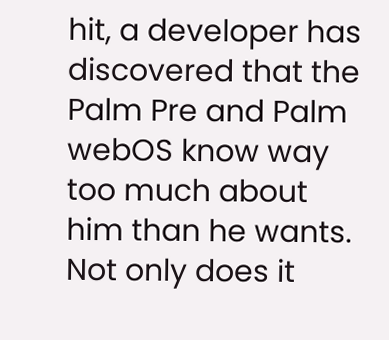hit, a developer has discovered that the Palm Pre and Palm webOS know way too much about him than he wants. Not only does it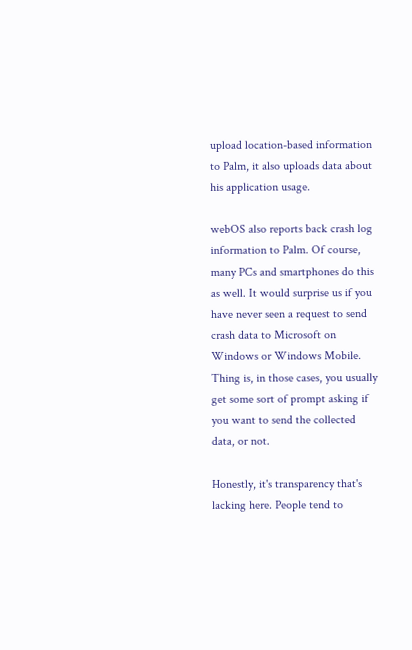upload location-based information to Palm, it also uploads data about his application usage.

webOS also reports back crash log information to Palm. Of course, many PCs and smartphones do this as well. It would surprise us if you have never seen a request to send crash data to Microsoft on Windows or Windows Mobile. Thing is, in those cases, you usually get some sort of prompt asking if you want to send the collected data, or not.

Honestly, it's transparency that's lacking here. People tend to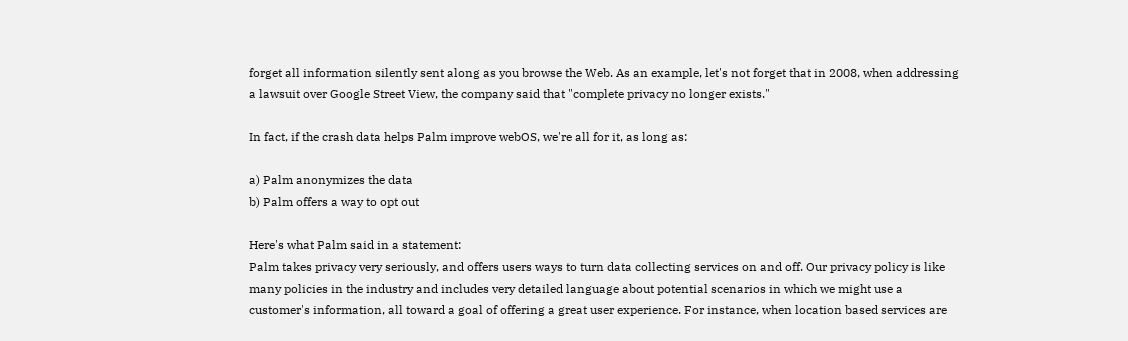forget all information silently sent along as you browse the Web. As an example, let's not forget that in 2008, when addressing a lawsuit over Google Street View, the company said that "complete privacy no longer exists."

In fact, if the crash data helps Palm improve webOS, we're all for it, as long as:

a) Palm anonymizes the data
b) Palm offers a way to opt out

Here's what Palm said in a statement:
Palm takes privacy very seriously, and offers users ways to turn data collecting services on and off. Our privacy policy is like many policies in the industry and includes very detailed language about potential scenarios in which we might use a customer's information, all toward a goal of offering a great user experience. For instance, when location based services are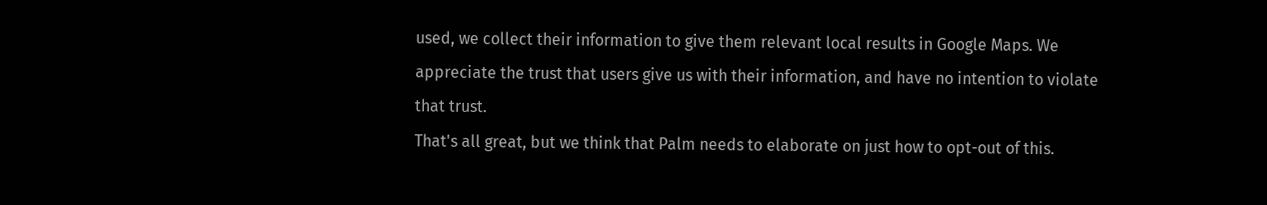used, we collect their information to give them relevant local results in Google Maps. We appreciate the trust that users give us with their information, and have no intention to violate that trust.
That's all great, but we think that Palm needs to elaborate on just how to opt-out of this.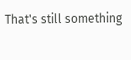That's still something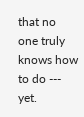that no one truly knows how to do --- yet.